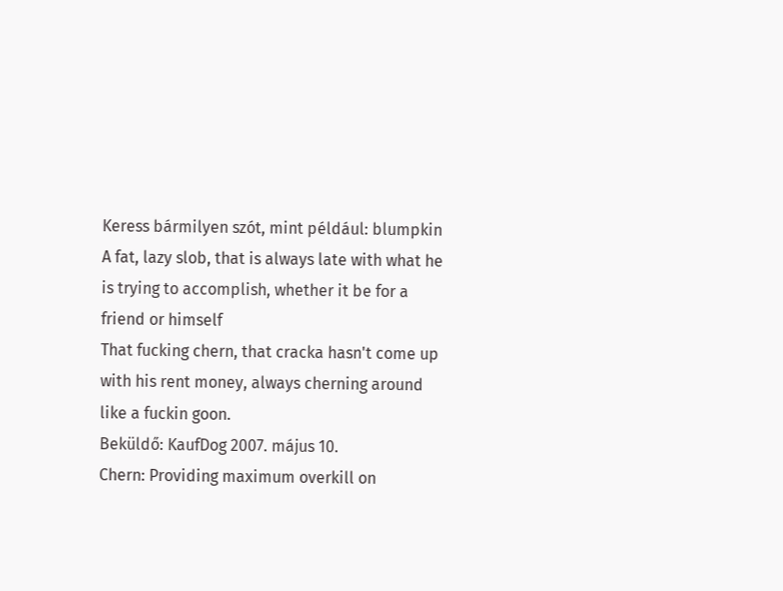Keress bármilyen szót, mint például: blumpkin
A fat, lazy slob, that is always late with what he is trying to accomplish, whether it be for a friend or himself
That fucking chern, that cracka hasn't come up with his rent money, always cherning around like a fuckin goon.
Beküldő: KaufDog 2007. május 10.
Chern: Providing maximum overkill on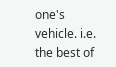one's vehicle. i.e. the best of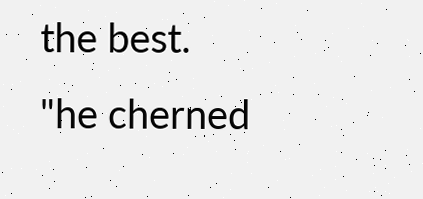the best.
"he cherned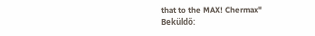that to the MAX! Chermax"
Beküldő: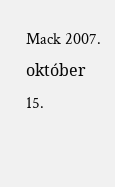Mack 2007. október 15.